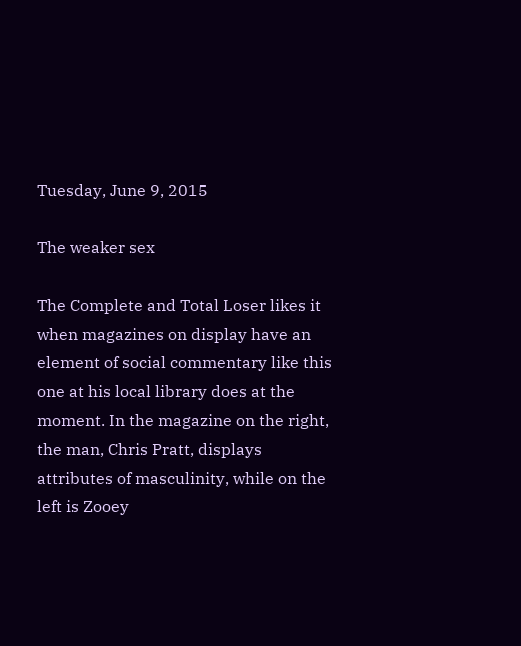Tuesday, June 9, 2015

The weaker sex

The Complete and Total Loser likes it when magazines on display have an element of social commentary like this one at his local library does at the moment. In the magazine on the right, the man, Chris Pratt, displays attributes of masculinity, while on the left is Zooey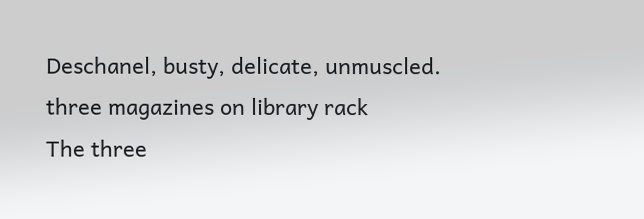Deschanel, busty, delicate, unmuscled.
three magazines on library rack
The three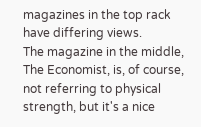magazines in the top rack have differing views.
The magazine in the middle, The Economist, is, of course, not referring to physical strength, but it's a nice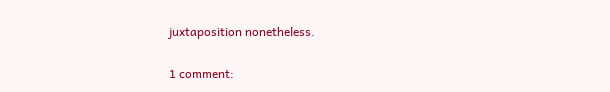juxtaposition nonetheless.

1 comment: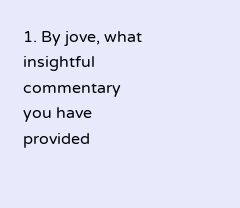1. By jove, what insightful commentary you have provided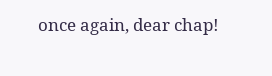once again, dear chap!